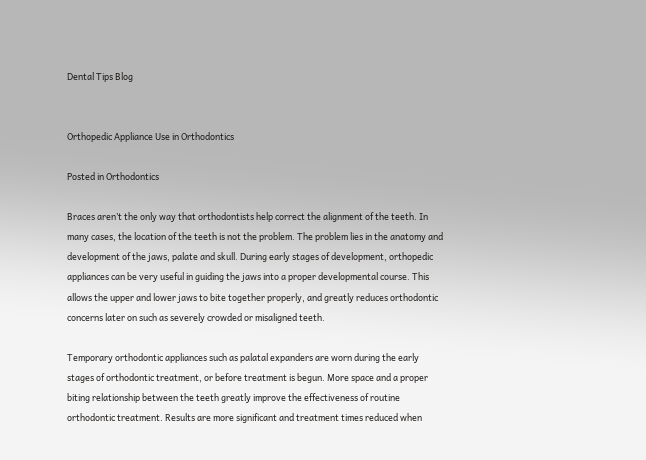Dental Tips Blog


Orthopedic Appliance Use in Orthodontics

Posted in Orthodontics

Braces aren’t the only way that orthodontists help correct the alignment of the teeth. In many cases, the location of the teeth is not the problem. The problem lies in the anatomy and development of the jaws, palate and skull. During early stages of development, orthopedic appliances can be very useful in guiding the jaws into a proper developmental course. This allows the upper and lower jaws to bite together properly, and greatly reduces orthodontic concerns later on such as severely crowded or misaligned teeth.

Temporary orthodontic appliances such as palatal expanders are worn during the early stages of orthodontic treatment, or before treatment is begun. More space and a proper biting relationship between the teeth greatly improve the effectiveness of routine orthodontic treatment. Results are more significant and treatment times reduced when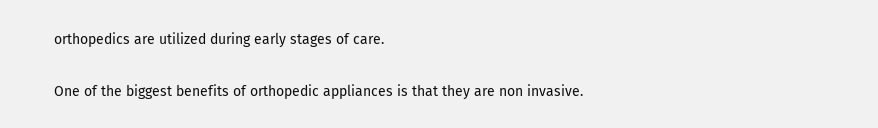orthopedics are utilized during early stages of care.

One of the biggest benefits of orthopedic appliances is that they are non invasive.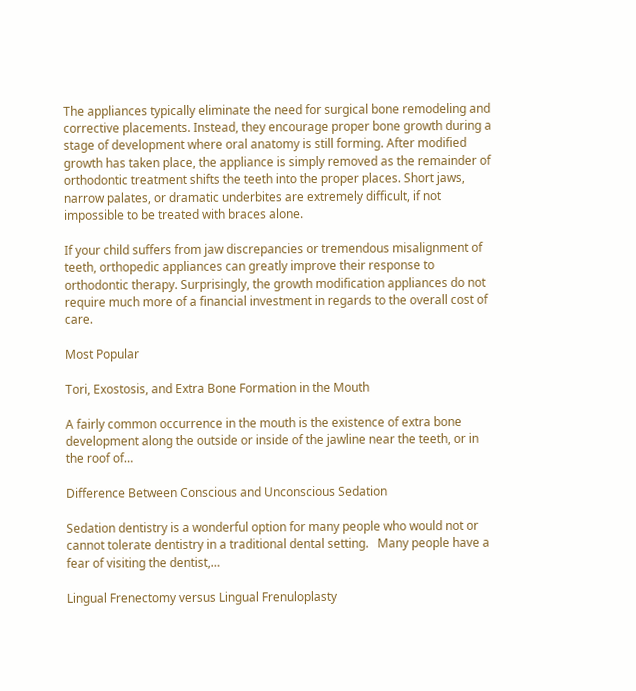The appliances typically eliminate the need for surgical bone remodeling and corrective placements. Instead, they encourage proper bone growth during a stage of development where oral anatomy is still forming. After modified growth has taken place, the appliance is simply removed as the remainder of orthodontic treatment shifts the teeth into the proper places. Short jaws, narrow palates, or dramatic underbites are extremely difficult, if not impossible to be treated with braces alone.

If your child suffers from jaw discrepancies or tremendous misalignment of teeth, orthopedic appliances can greatly improve their response to orthodontic therapy. Surprisingly, the growth modification appliances do not require much more of a financial investment in regards to the overall cost of care.

Most Popular

Tori, Exostosis, and Extra Bone Formation in the Mouth

A fairly common occurrence in the mouth is the existence of extra bone development along the outside or inside of the jawline near the teeth, or in the roof of…

Difference Between Conscious and Unconscious Sedation

Sedation dentistry is a wonderful option for many people who would not or cannot tolerate dentistry in a traditional dental setting.   Many people have a fear of visiting the dentist,…

Lingual Frenectomy versus Lingual Frenuloplasty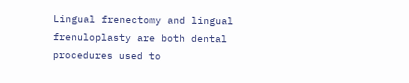Lingual frenectomy and lingual frenuloplasty are both dental procedures used to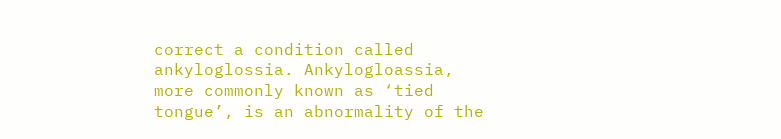correct a condition called ankyloglossia. Ankylogloassia, more commonly known as ‘tied tongue’, is an abnormality of the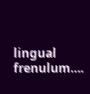lingual frenulum….